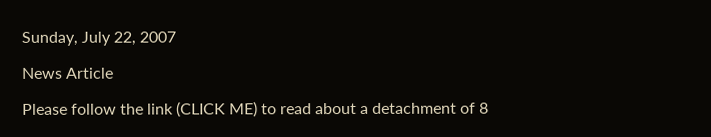Sunday, July 22, 2007

News Article

Please follow the link (CLICK ME) to read about a detachment of 8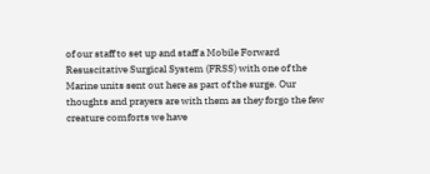of our staff to set up and staff a Mobile Forward Resuscitative Surgical System (FRSS) with one of the Marine units sent out here as part of the surge. Our thoughts and prayers are with them as they forgo the few creature comforts we have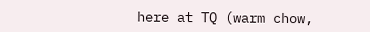here at TQ (warm chow,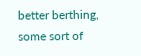better berthing, some sort of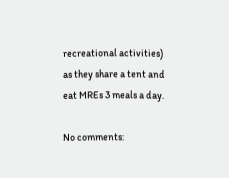recreational activities) as they share a tent and eat MREs 3 meals a day.

No comments: